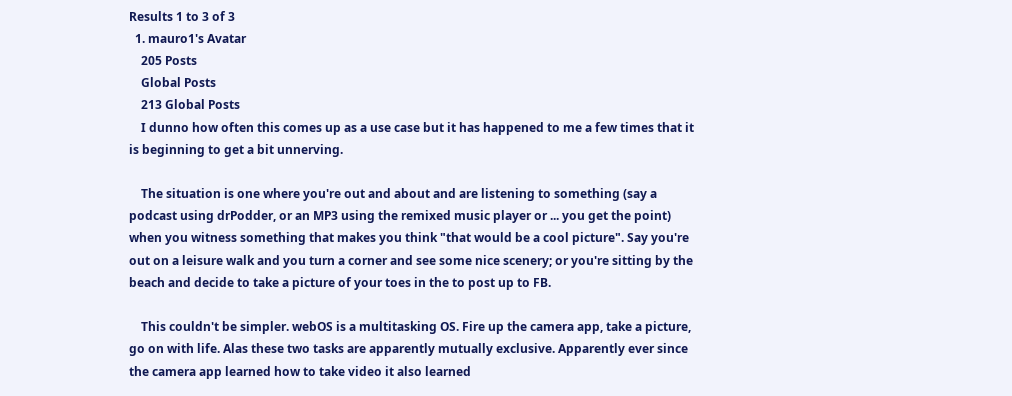Results 1 to 3 of 3
  1. mauro1's Avatar
    205 Posts
    Global Posts
    213 Global Posts
    I dunno how often this comes up as a use case but it has happened to me a few times that it is beginning to get a bit unnerving.

    The situation is one where you're out and about and are listening to something (say a podcast using drPodder, or an MP3 using the remixed music player or ... you get the point) when you witness something that makes you think "that would be a cool picture". Say you're out on a leisure walk and you turn a corner and see some nice scenery; or you're sitting by the beach and decide to take a picture of your toes in the to post up to FB.

    This couldn't be simpler. webOS is a multitasking OS. Fire up the camera app, take a picture, go on with life. Alas these two tasks are apparently mutually exclusive. Apparently ever since the camera app learned how to take video it also learned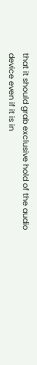that it should grab exclusive hold of the audio device even if it is in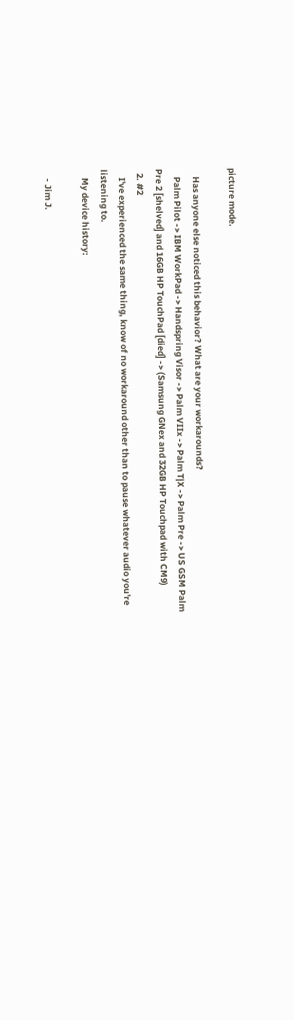picture mode.

    Has anyone else noticed this behavior? What are your workarounds?
    Palm Pilot -> IBM WorkPad -> Handspring Visor -> Palm VIIx -> Palm T|X -> Palm Pre -> US GSM Palm Pre 2 [shelved] and 16GB HP TouchPad [died] -> (Samsung GNex and 32GB HP Touchpad with CM9)
  2. #2
    I've experienced the same thing, know of no workaround other than to pause whatever audio you're listening to.
    My device history:

    - Jim J.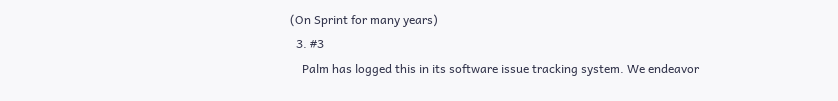(On Sprint for many years)
  3. #3
    Palm has logged this in its software issue tracking system. We endeavor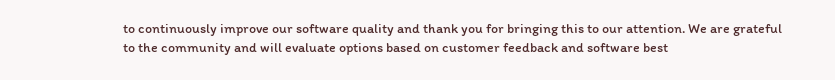to continuously improve our software quality and thank you for bringing this to our attention. We are grateful to the community and will evaluate options based on customer feedback and software best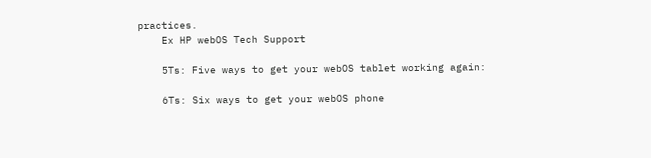practices.
    Ex HP webOS Tech Support

    5Ts: Five ways to get your webOS tablet working again:

    6Ts: Six ways to get your webOS phone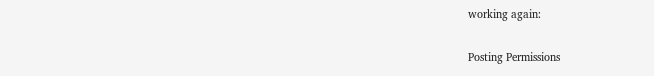working again:

Posting Permissions